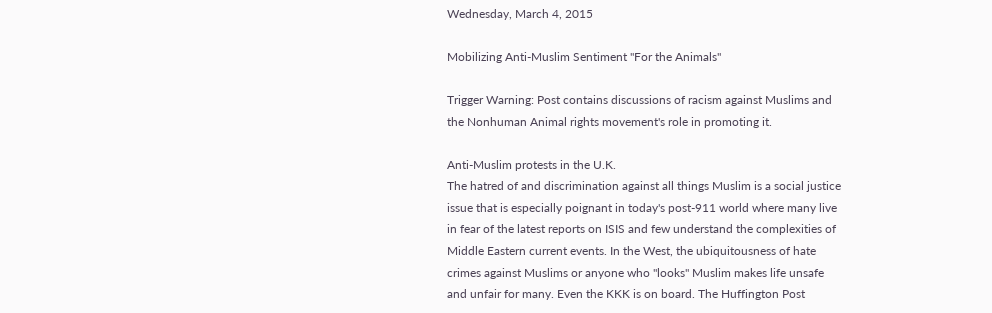Wednesday, March 4, 2015

Mobilizing Anti-Muslim Sentiment "For the Animals"

Trigger Warning: Post contains discussions of racism against Muslims and the Nonhuman Animal rights movement's role in promoting it.

Anti-Muslim protests in the U.K.
The hatred of and discrimination against all things Muslim is a social justice issue that is especially poignant in today's post-911 world where many live in fear of the latest reports on ISIS and few understand the complexities of Middle Eastern current events. In the West, the ubiquitousness of hate crimes against Muslims or anyone who "looks" Muslim makes life unsafe and unfair for many. Even the KKK is on board. The Huffington Post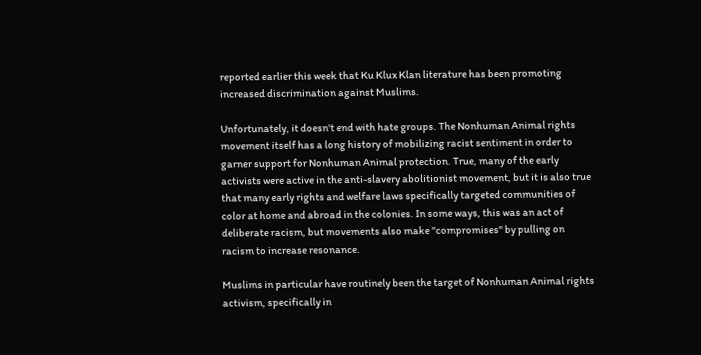reported earlier this week that Ku Klux Klan literature has been promoting increased discrimination against Muslims.

Unfortunately, it doesn't end with hate groups. The Nonhuman Animal rights movement itself has a long history of mobilizing racist sentiment in order to garner support for Nonhuman Animal protection. True, many of the early activists were active in the anti-slavery abolitionist movement, but it is also true that many early rights and welfare laws specifically targeted communities of color at home and abroad in the colonies. In some ways, this was an act of deliberate racism, but movements also make "compromises" by pulling on racism to increase resonance.

Muslims in particular have routinely been the target of Nonhuman Animal rights activism, specifically in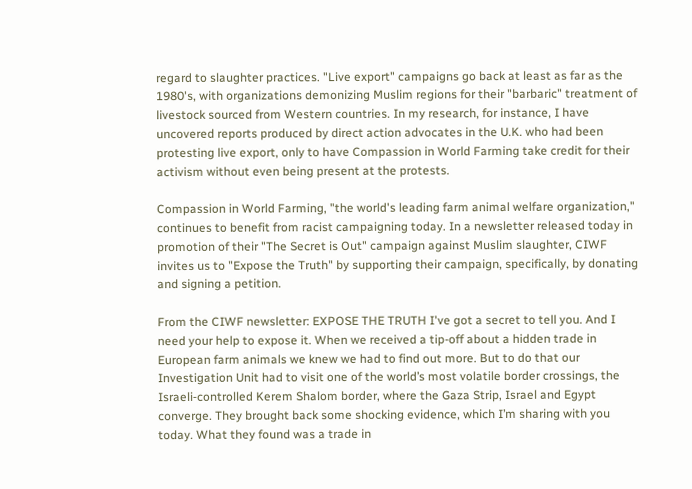regard to slaughter practices. "Live export" campaigns go back at least as far as the 1980's, with organizations demonizing Muslim regions for their "barbaric" treatment of livestock sourced from Western countries. In my research, for instance, I have uncovered reports produced by direct action advocates in the U.K. who had been protesting live export, only to have Compassion in World Farming take credit for their activism without even being present at the protests.

Compassion in World Farming, "the world's leading farm animal welfare organization," continues to benefit from racist campaigning today. In a newsletter released today in promotion of their "The Secret is Out" campaign against Muslim slaughter, CIWF invites us to "Expose the Truth" by supporting their campaign, specifically, by donating and signing a petition.

From the CIWF newsletter: EXPOSE THE TRUTH I've got a secret to tell you. And I need your help to expose it. When we received a tip-off about a hidden trade in European farm animals we knew we had to find out more. But to do that our Investigation Unit had to visit one of the world’s most volatile border crossings, the Israeli‑controlled Kerem Shalom border, where the Gaza Strip, Israel and Egypt converge. They brought back some shocking evidence, which I’m sharing with you today. What they found was a trade in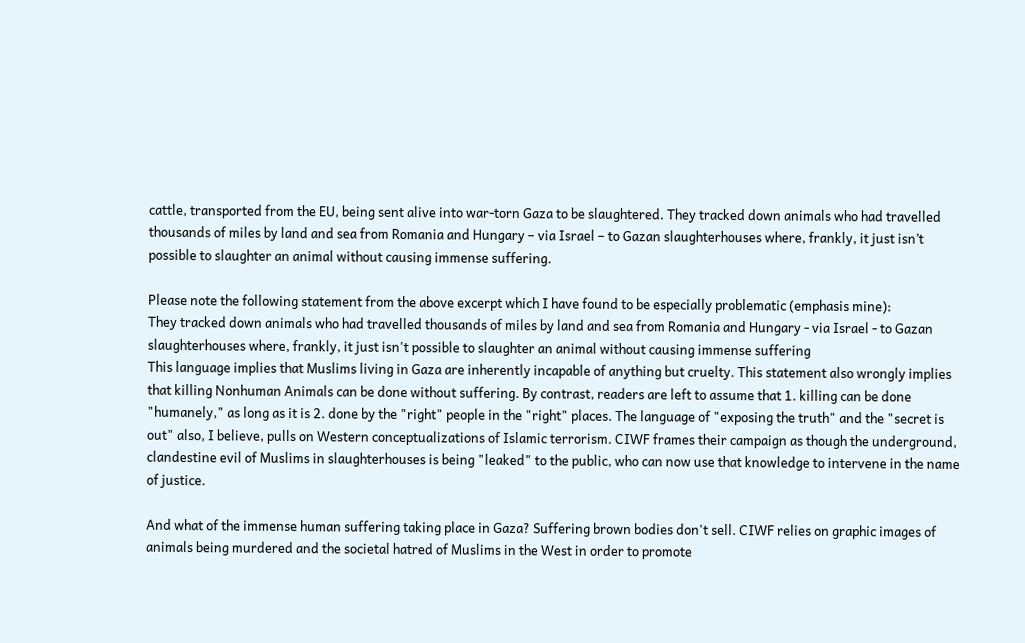cattle, transported from the EU, being sent alive into war-torn Gaza to be slaughtered. They tracked down animals who had travelled thousands of miles by land and sea from Romania and Hungary – via Israel – to Gazan slaughterhouses where, frankly, it just isn’t possible to slaughter an animal without causing immense suffering.

Please note the following statement from the above excerpt which I have found to be especially problematic (emphasis mine):
They tracked down animals who had travelled thousands of miles by land and sea from Romania and Hungary - via Israel - to Gazan slaughterhouses where, frankly, it just isn't possible to slaughter an animal without causing immense suffering
This language implies that Muslims living in Gaza are inherently incapable of anything but cruelty. This statement also wrongly implies that killing Nonhuman Animals can be done without suffering. By contrast, readers are left to assume that 1. killing can be done "humanely," as long as it is 2. done by the "right" people in the "right" places. The language of "exposing the truth" and the "secret is out" also, I believe, pulls on Western conceptualizations of Islamic terrorism. CIWF frames their campaign as though the underground, clandestine evil of Muslims in slaughterhouses is being "leaked" to the public, who can now use that knowledge to intervene in the name of justice.

And what of the immense human suffering taking place in Gaza? Suffering brown bodies don't sell. CIWF relies on graphic images of animals being murdered and the societal hatred of Muslims in the West in order to promote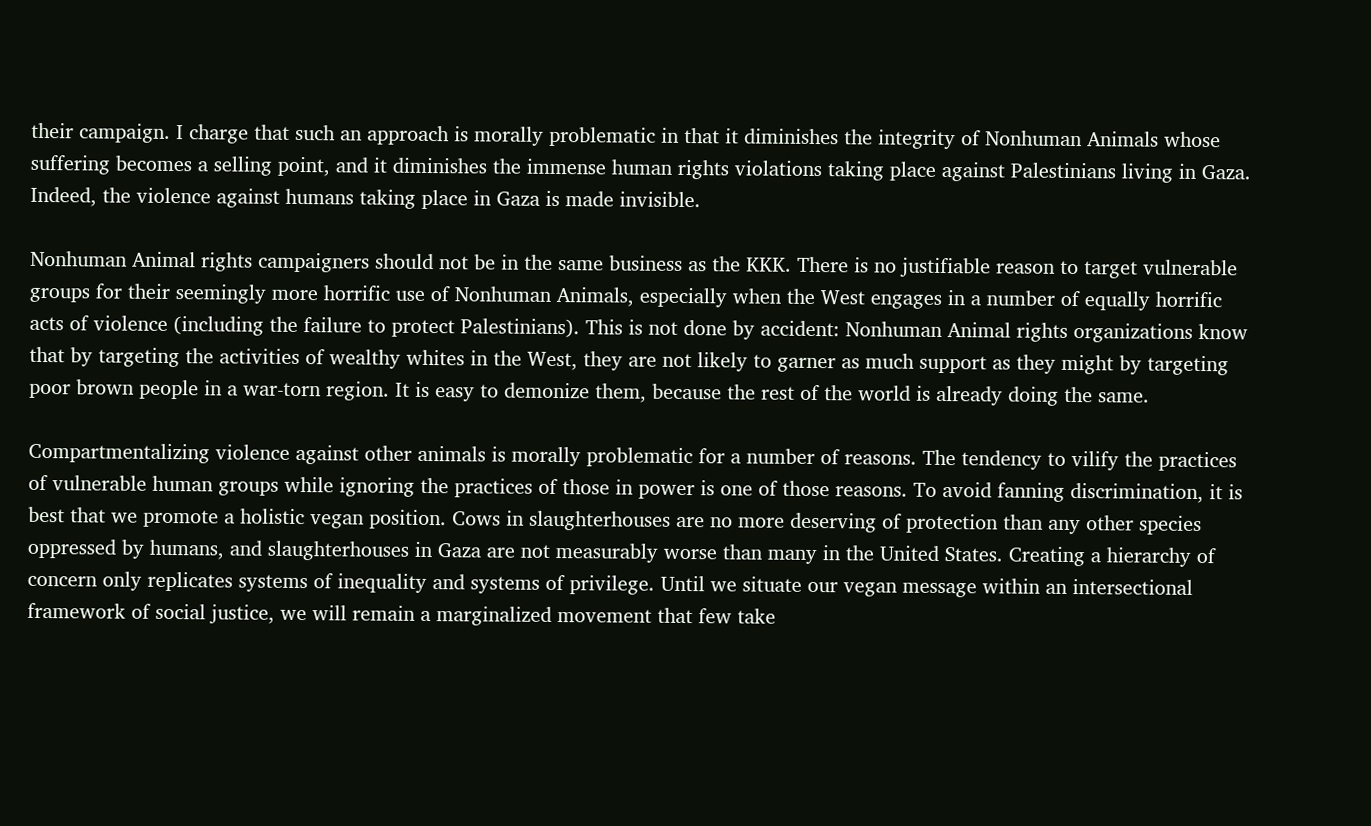their campaign. I charge that such an approach is morally problematic in that it diminishes the integrity of Nonhuman Animals whose suffering becomes a selling point, and it diminishes the immense human rights violations taking place against Palestinians living in Gaza. Indeed, the violence against humans taking place in Gaza is made invisible.

Nonhuman Animal rights campaigners should not be in the same business as the KKK. There is no justifiable reason to target vulnerable groups for their seemingly more horrific use of Nonhuman Animals, especially when the West engages in a number of equally horrific acts of violence (including the failure to protect Palestinians). This is not done by accident: Nonhuman Animal rights organizations know that by targeting the activities of wealthy whites in the West, they are not likely to garner as much support as they might by targeting poor brown people in a war-torn region. It is easy to demonize them, because the rest of the world is already doing the same.

Compartmentalizing violence against other animals is morally problematic for a number of reasons. The tendency to vilify the practices of vulnerable human groups while ignoring the practices of those in power is one of those reasons. To avoid fanning discrimination, it is best that we promote a holistic vegan position. Cows in slaughterhouses are no more deserving of protection than any other species oppressed by humans, and slaughterhouses in Gaza are not measurably worse than many in the United States. Creating a hierarchy of concern only replicates systems of inequality and systems of privilege. Until we situate our vegan message within an intersectional framework of social justice, we will remain a marginalized movement that few take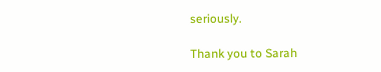seriously.

Thank you to Sarah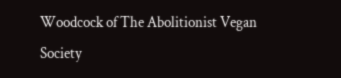Woodcock of The Abolitionist Vegan Society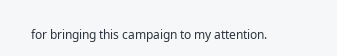for bringing this campaign to my attention.